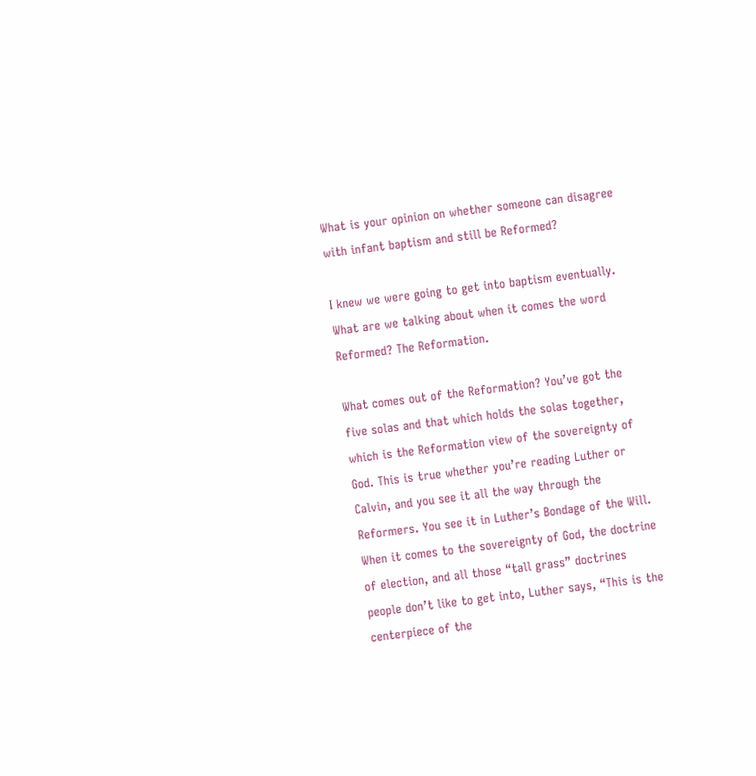What is your opinion on whether someone can disagree with infant baptism and still be Reformed?

I knew we were going to get into baptism eventually. What are we talking about when it comes the word Reformed? The Reformation.

What comes out of the Reformation? You’ve got the five solas and that which holds the solas together, which is the Reformation view of the sovereignty of God. This is true whether you’re reading Luther or Calvin, and you see it all the way through the Reformers. You see it in Luther’s Bondage of the Will. When it comes to the sovereignty of God, the doctrine of election, and all those “tall grass” doctrines people don’t like to get into, Luther says, “This is the centerpiece of the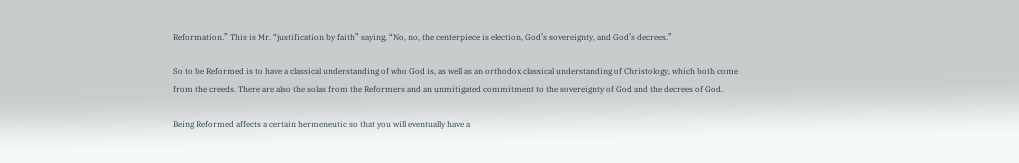Reformation.” This is Mr. “justification by faith” saying, “No, no, the centerpiece is election, God’s sovereignty, and God’s decrees.”

So to be Reformed is to have a classical understanding of who God is, as well as an orthodox classical understanding of Christology, which both come from the creeds. There are also the solas from the Reformers and an unmitigated commitment to the sovereignty of God and the decrees of God.

Being Reformed affects a certain hermeneutic so that you will eventually have a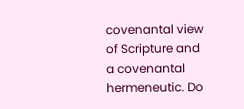covenantal view of Scripture and a covenantal hermeneutic. Do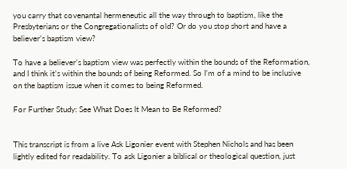you carry that covenantal hermeneutic all the way through to baptism, like the Presbyterians or the Congregationalists of old? Or do you stop short and have a believer’s baptism view?

To have a believer’s baptism view was perfectly within the bounds of the Reformation, and I think it’s within the bounds of being Reformed. So I’m of a mind to be inclusive on the baptism issue when it comes to being Reformed.

For Further Study: See What Does It Mean to Be Reformed?


This transcript is from a live Ask Ligonier event with Stephen Nichols and has been lightly edited for readability. To ask Ligonier a biblical or theological question, just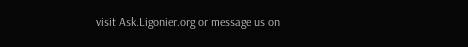visit Ask.Ligonier.org or message us on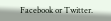Facebook or Twitter.